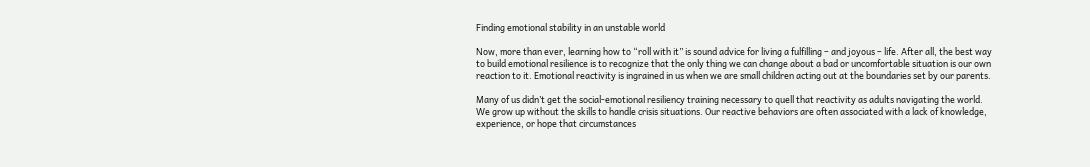Finding emotional stability in an unstable world

Now, more than ever, learning how to “roll with it” is sound advice for living a fulfilling – and joyous – life. After all, the best way to build emotional resilience is to recognize that the only thing we can change about a bad or uncomfortable situation is our own reaction to it. Emotional reactivity is ingrained in us when we are small children acting out at the boundaries set by our parents.

Many of us didn’t get the social-emotional resiliency training necessary to quell that reactivity as adults navigating the world. We grow up without the skills to handle crisis situations. Our reactive behaviors are often associated with a lack of knowledge, experience, or hope that circumstances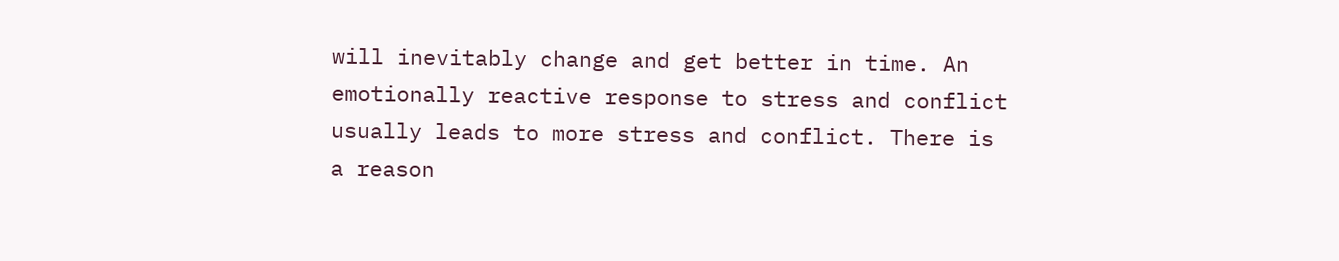will inevitably change and get better in time. An emotionally reactive response to stress and conflict usually leads to more stress and conflict. There is a reason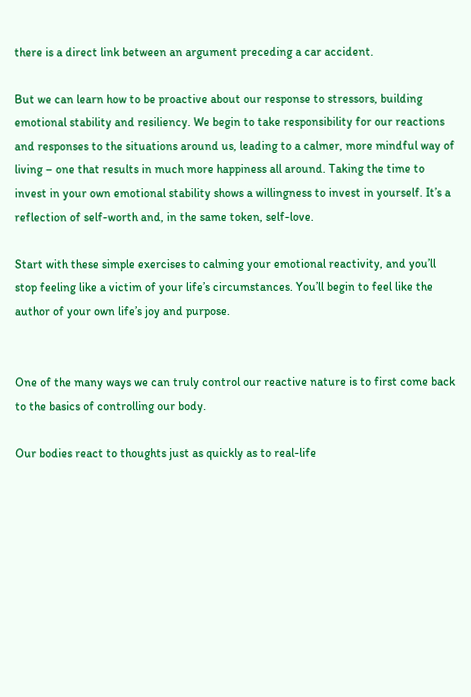there is a direct link between an argument preceding a car accident.

But we can learn how to be proactive about our response to stressors, building emotional stability and resiliency. We begin to take responsibility for our reactions and responses to the situations around us, leading to a calmer, more mindful way of living – one that results in much more happiness all around. Taking the time to invest in your own emotional stability shows a willingness to invest in yourself. It’s a reflection of self-worth and, in the same token, self-love.

Start with these simple exercises to calming your emotional reactivity, and you’ll stop feeling like a victim of your life’s circumstances. You’ll begin to feel like the author of your own life’s joy and purpose.


One of the many ways we can truly control our reactive nature is to first come back to the basics of controlling our body.

Our bodies react to thoughts just as quickly as to real-life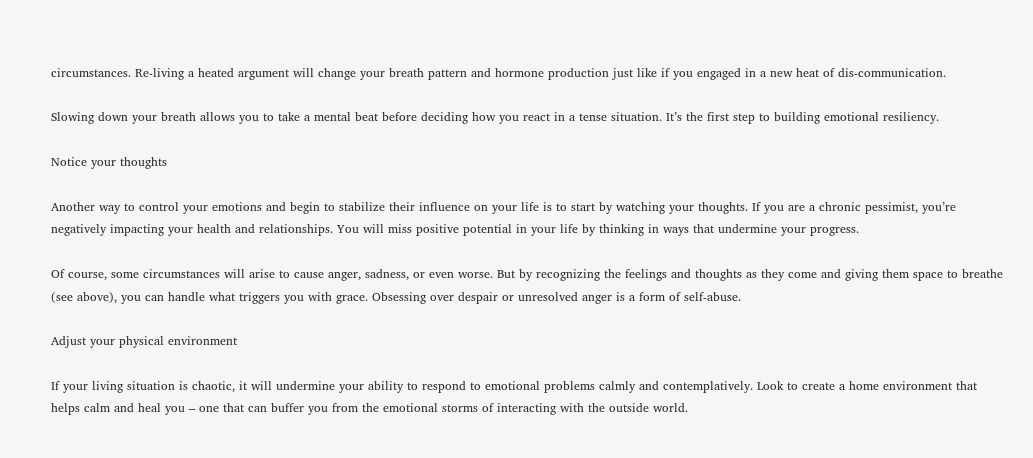circumstances. Re-living a heated argument will change your breath pattern and hormone production just like if you engaged in a new heat of dis-communication.

Slowing down your breath allows you to take a mental beat before deciding how you react in a tense situation. It’s the first step to building emotional resiliency.

Notice your thoughts

Another way to control your emotions and begin to stabilize their influence on your life is to start by watching your thoughts. If you are a chronic pessimist, you’re negatively impacting your health and relationships. You will miss positive potential in your life by thinking in ways that undermine your progress.

Of course, some circumstances will arise to cause anger, sadness, or even worse. But by recognizing the feelings and thoughts as they come and giving them space to breathe (see above), you can handle what triggers you with grace. Obsessing over despair or unresolved anger is a form of self-abuse.

Adjust your physical environment

If your living situation is chaotic, it will undermine your ability to respond to emotional problems calmly and contemplatively. Look to create a home environment that helps calm and heal you – one that can buffer you from the emotional storms of interacting with the outside world.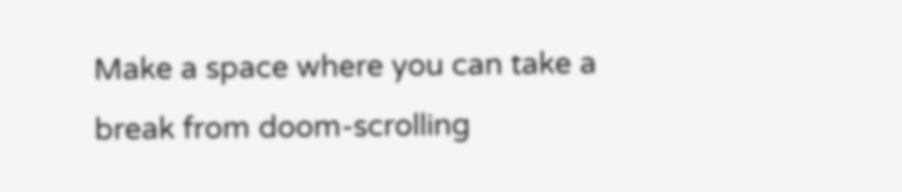Make a space where you can take a break from doom-scrolling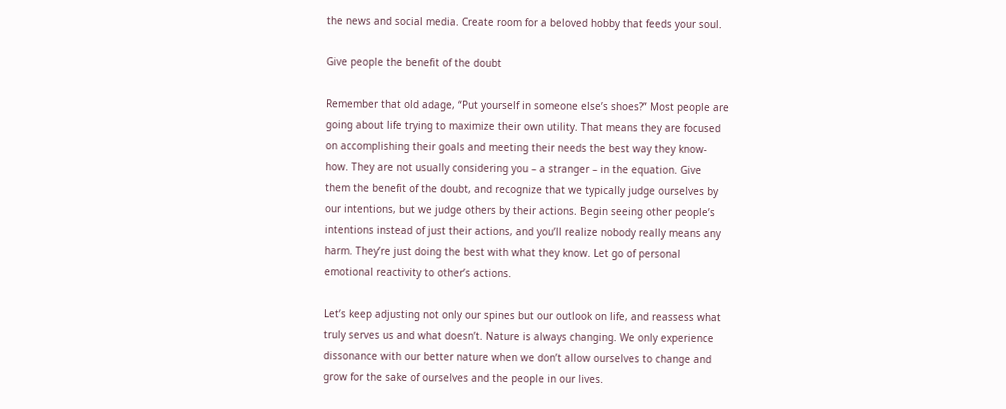the news and social media. Create room for a beloved hobby that feeds your soul.

Give people the benefit of the doubt

Remember that old adage, “Put yourself in someone else’s shoes?” Most people are going about life trying to maximize their own utility. That means they are focused on accomplishing their goals and meeting their needs the best way they know-how. They are not usually considering you – a stranger – in the equation. Give them the benefit of the doubt, and recognize that we typically judge ourselves by our intentions, but we judge others by their actions. Begin seeing other people’s intentions instead of just their actions, and you’ll realize nobody really means any harm. They’re just doing the best with what they know. Let go of personal emotional reactivity to other’s actions.

Let’s keep adjusting not only our spines but our outlook on life, and reassess what truly serves us and what doesn’t. Nature is always changing. We only experience dissonance with our better nature when we don’t allow ourselves to change and grow for the sake of ourselves and the people in our lives.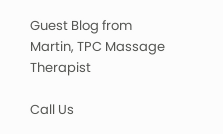Guest Blog from Martin, TPC Massage Therapist

Call Us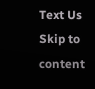Text Us
Skip to content